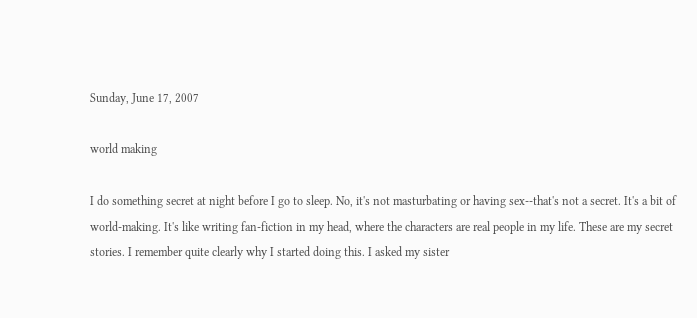Sunday, June 17, 2007

world making

I do something secret at night before I go to sleep. No, it's not masturbating or having sex--that's not a secret. It's a bit of world-making. It's like writing fan-fiction in my head, where the characters are real people in my life. These are my secret stories. I remember quite clearly why I started doing this. I asked my sister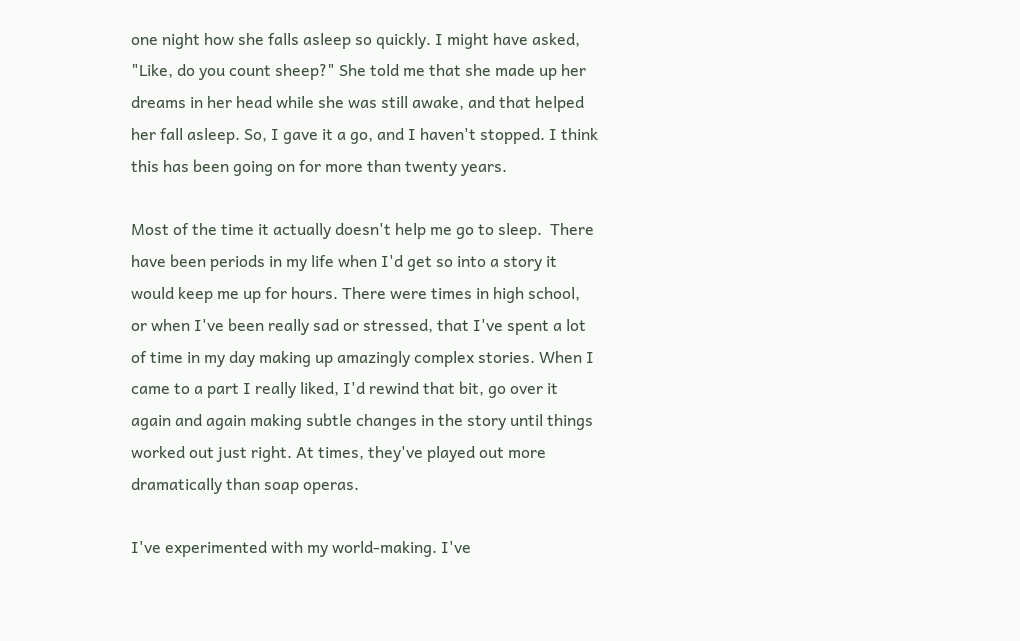one night how she falls asleep so quickly. I might have asked, "Like, do you count sheep?" She told me that she made up her dreams in her head while she was still awake, and that helped her fall asleep. So, I gave it a go, and I haven't stopped. I think this has been going on for more than twenty years.

Most of the time it actually doesn't help me go to sleep.  There have been periods in my life when I'd get so into a story it would keep me up for hours. There were times in high school, or when I've been really sad or stressed, that I've spent a lot of time in my day making up amazingly complex stories. When I came to a part I really liked, I'd rewind that bit, go over it again and again making subtle changes in the story until things worked out just right. At times, they've played out more dramatically than soap operas.

I've experimented with my world-making. I've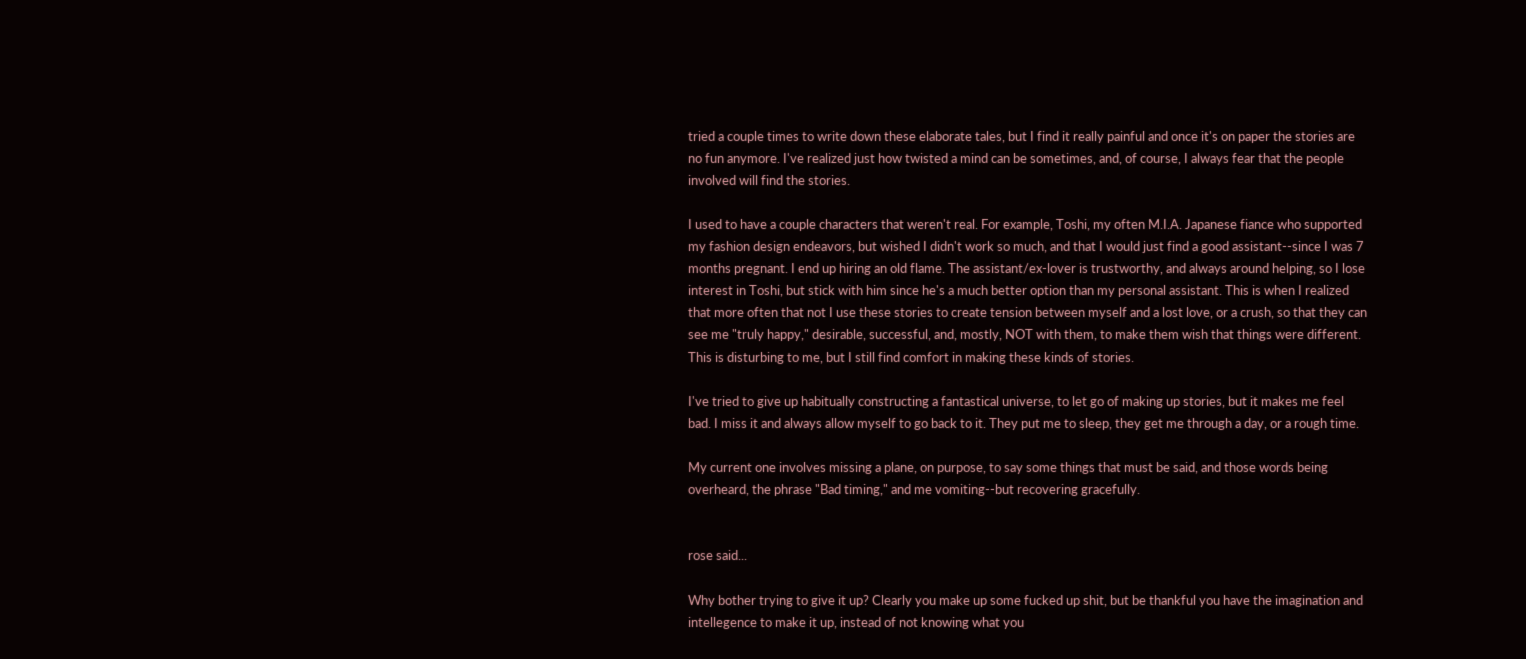tried a couple times to write down these elaborate tales, but I find it really painful and once it's on paper the stories are no fun anymore. I've realized just how twisted a mind can be sometimes, and, of course, I always fear that the people involved will find the stories.

I used to have a couple characters that weren't real. For example, Toshi, my often M.I.A. Japanese fiance who supported my fashion design endeavors, but wished I didn't work so much, and that I would just find a good assistant--since I was 7 months pregnant. I end up hiring an old flame. The assistant/ex-lover is trustworthy, and always around helping, so I lose interest in Toshi, but stick with him since he's a much better option than my personal assistant. This is when I realized that more often that not I use these stories to create tension between myself and a lost love, or a crush, so that they can see me "truly happy," desirable, successful, and, mostly, NOT with them, to make them wish that things were different. This is disturbing to me, but I still find comfort in making these kinds of stories.

I've tried to give up habitually constructing a fantastical universe, to let go of making up stories, but it makes me feel bad. I miss it and always allow myself to go back to it. They put me to sleep, they get me through a day, or a rough time.

My current one involves missing a plane, on purpose, to say some things that must be said, and those words being overheard, the phrase "Bad timing," and me vomiting--but recovering gracefully.


rose said...

Why bother trying to give it up? Clearly you make up some fucked up shit, but be thankful you have the imagination and intellegence to make it up, instead of not knowing what you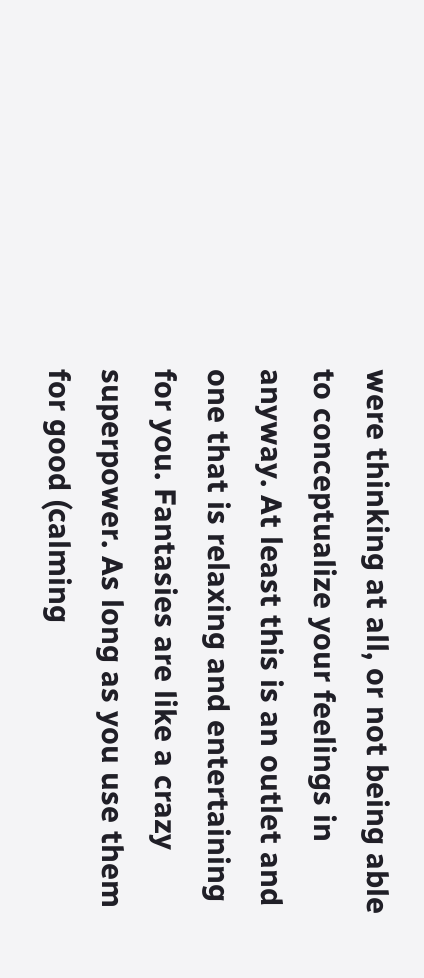were thinking at all, or not being able to conceptualize your feelings in anyway. At least this is an outlet and one that is relaxing and entertaining for you. Fantasies are like a crazy superpower. As long as you use them for good (calming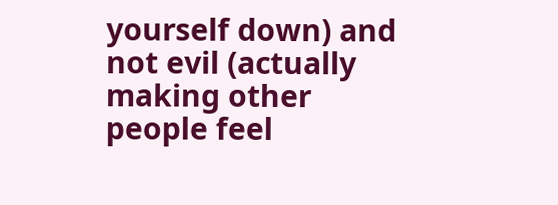yourself down) and not evil (actually making other people feel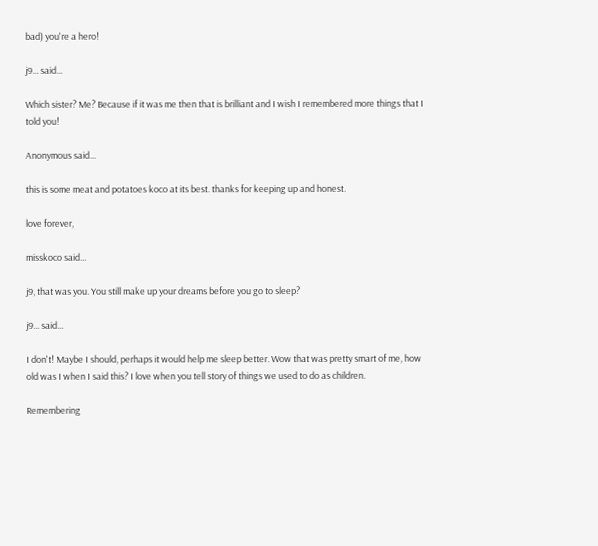bad) you're a hero!

j9... said...

Which sister? Me? Because if it was me then that is brilliant and I wish I remembered more things that I told you!

Anonymous said...

this is some meat and potatoes koco at its best. thanks for keeping up and honest.

love forever,

misskoco said...

j9, that was you. You still make up your dreams before you go to sleep?

j9... said...

I don't! Maybe I should, perhaps it would help me sleep better. Wow that was pretty smart of me, how old was I when I said this? I love when you tell story of things we used to do as children.

Remembering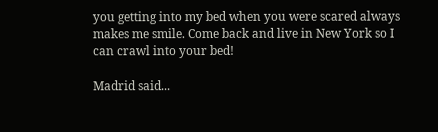you getting into my bed when you were scared always makes me smile. Come back and live in New York so I can crawl into your bed!

Madrid said...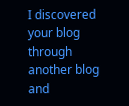I discovered your blog through another blog and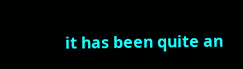it has been quite an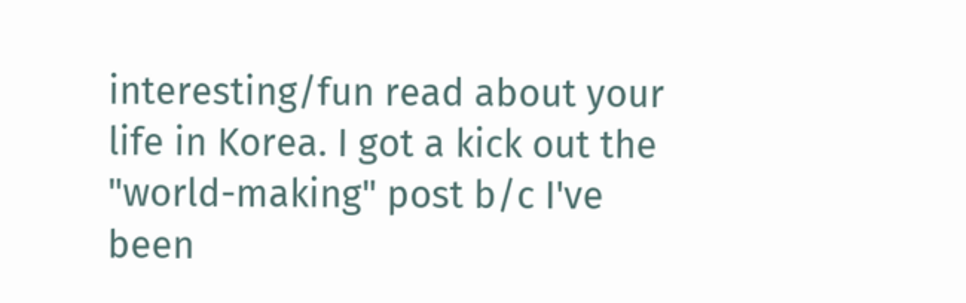interesting/fun read about your life in Korea. I got a kick out the "world-making" post b/c I've been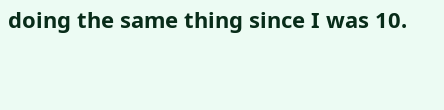doing the same thing since I was 10.